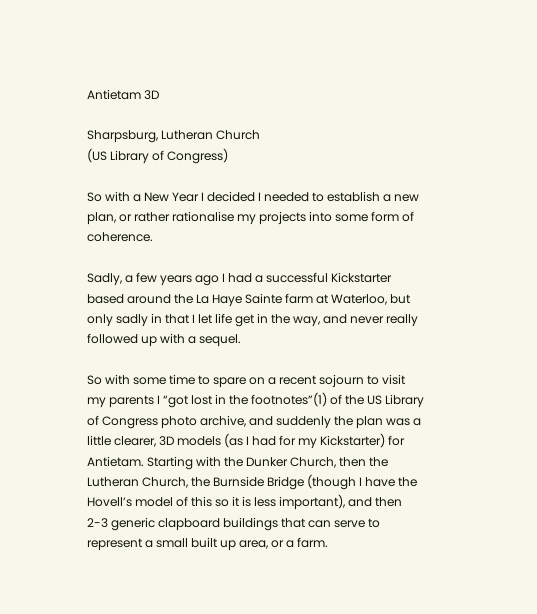Antietam 3D

Sharpsburg, Lutheran Church
(US Library of Congress)

So with a New Year I decided I needed to establish a new plan, or rather rationalise my projects into some form of coherence.

Sadly, a few years ago I had a successful Kickstarter based around the La Haye Sainte farm at Waterloo, but only sadly in that I let life get in the way, and never really followed up with a sequel.

So with some time to spare on a recent sojourn to visit my parents I “got lost in the footnotes”(1) of the US Library of Congress photo archive, and suddenly the plan was a little clearer, 3D models (as I had for my Kickstarter) for Antietam. Starting with the Dunker Church, then the Lutheran Church, the Burnside Bridge (though I have the Hovell’s model of this so it is less important), and then 2-3 generic clapboard buildings that can serve to represent a small built up area, or a farm.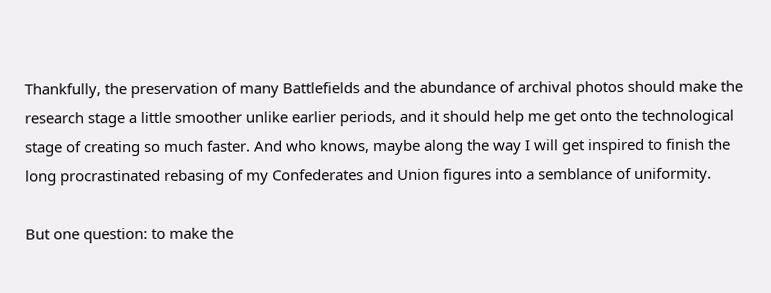Thankfully, the preservation of many Battlefields and the abundance of archival photos should make the research stage a little smoother unlike earlier periods, and it should help me get onto the technological stage of creating so much faster. And who knows, maybe along the way I will get inspired to finish the long procrastinated rebasing of my Confederates and Union figures into a semblance of uniformity.

But one question: to make the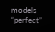models “perfect”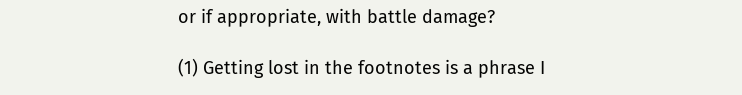or if appropriate, with battle damage?

(1) Getting lost in the footnotes is a phrase I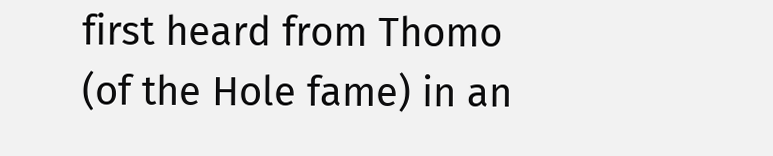first heard from Thomo (of the Hole fame) in an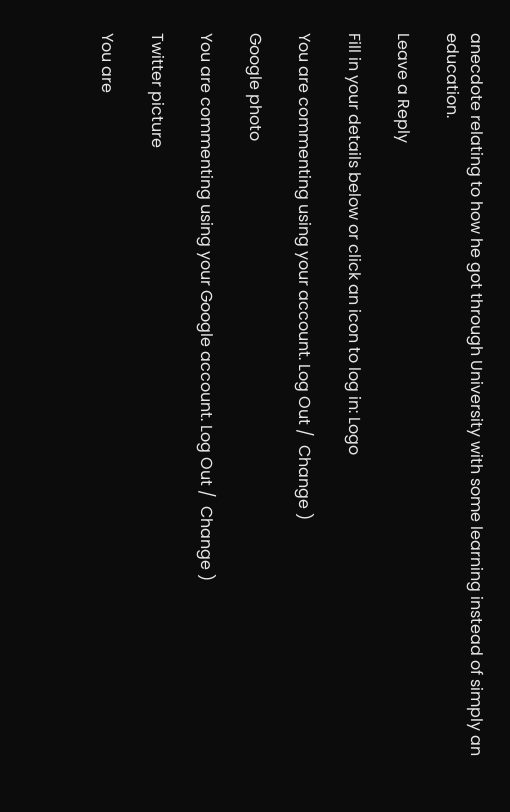anecdote relating to how he got through University with some learning instead of simply an education.

Leave a Reply

Fill in your details below or click an icon to log in: Logo

You are commenting using your account. Log Out /  Change )

Google photo

You are commenting using your Google account. Log Out /  Change )

Twitter picture

You are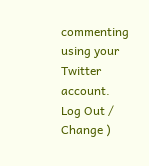commenting using your Twitter account. Log Out /  Change )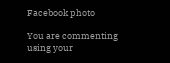Facebook photo

You are commenting using your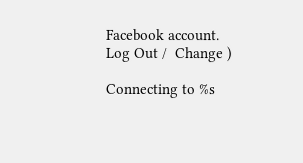Facebook account. Log Out /  Change )

Connecting to %s